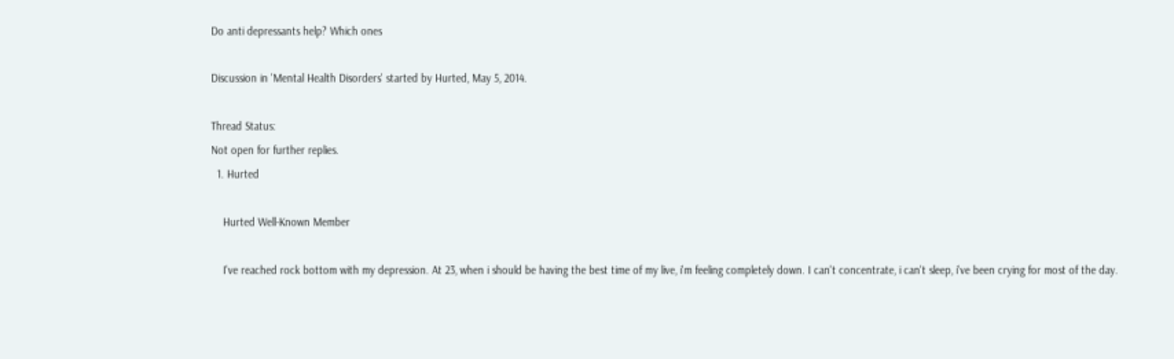Do anti depressants help? Which ones

Discussion in 'Mental Health Disorders' started by Hurted, May 5, 2014.

Thread Status:
Not open for further replies.
  1. Hurted

    Hurted Well-Known Member

    I've reached rock bottom with my depression. At 23, when i should be having the best time of my live, i'm feeling completely down. I can't concentrate, i can't sleep, i've been crying for most of the day.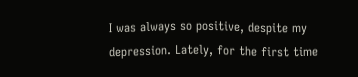I was always so positive, despite my depression. Lately, for the first time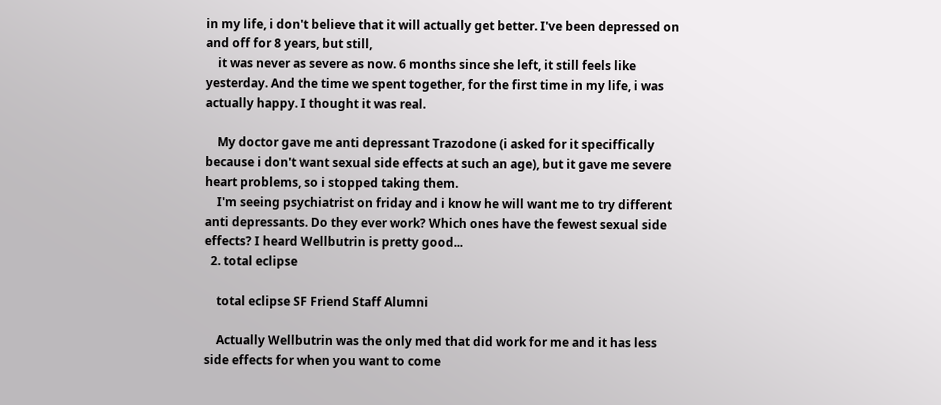in my life, i don't believe that it will actually get better. I've been depressed on and off for 8 years, but still,
    it was never as severe as now. 6 months since she left, it still feels like yesterday. And the time we spent together, for the first time in my life, i was actually happy. I thought it was real.

    My doctor gave me anti depressant Trazodone (i asked for it speciffically because i don't want sexual side effects at such an age), but it gave me severe heart problems, so i stopped taking them.
    I'm seeing psychiatrist on friday and i know he will want me to try different anti depressants. Do they ever work? Which ones have the fewest sexual side effects? I heard Wellbutrin is pretty good...
  2. total eclipse

    total eclipse SF Friend Staff Alumni

    Actually Wellbutrin was the only med that did work for me and it has less side effects for when you want to come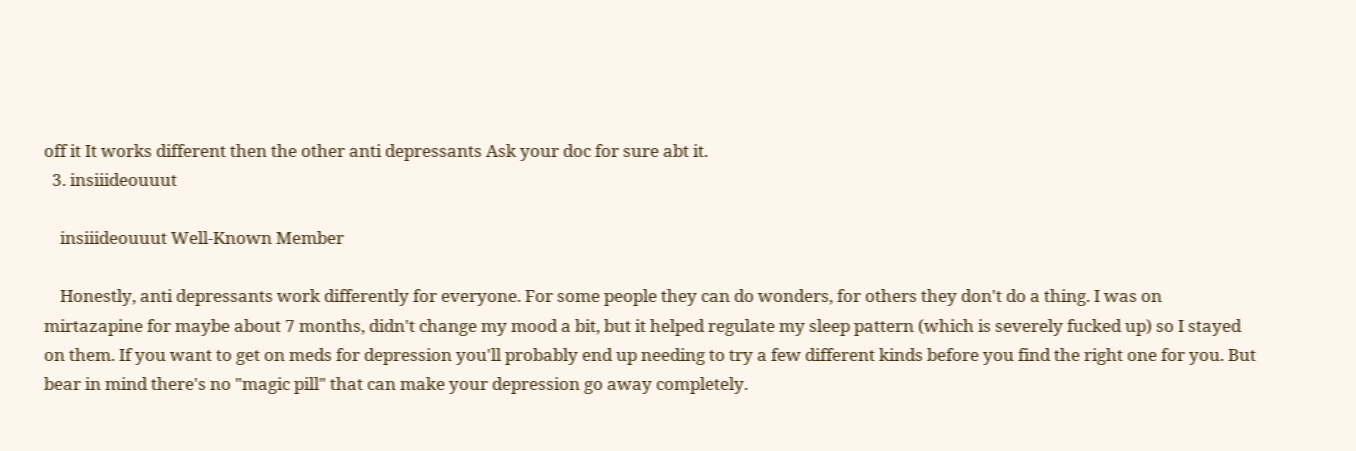off it It works different then the other anti depressants Ask your doc for sure abt it.
  3. insiiideouuut

    insiiideouuut Well-Known Member

    Honestly, anti depressants work differently for everyone. For some people they can do wonders, for others they don't do a thing. I was on mirtazapine for maybe about 7 months, didn't change my mood a bit, but it helped regulate my sleep pattern (which is severely fucked up) so I stayed on them. If you want to get on meds for depression you'll probably end up needing to try a few different kinds before you find the right one for you. But bear in mind there's no "magic pill" that can make your depression go away completely.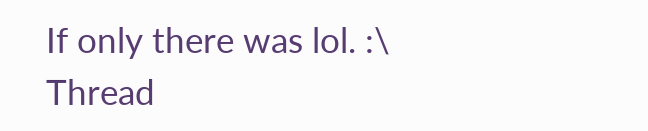If only there was lol. :\
Thread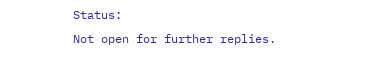Status:
Not open for further replies.